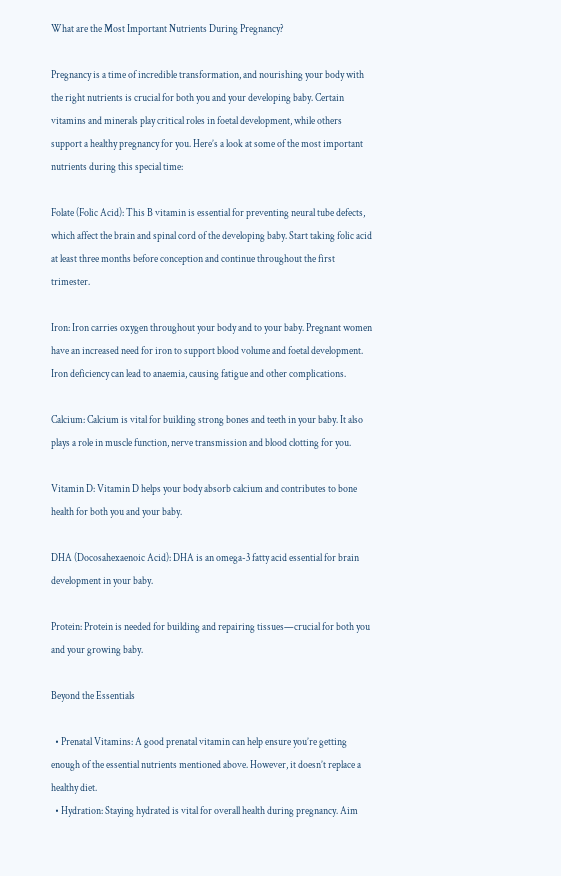What are the Most Important Nutrients During Pregnancy?

Pregnancy is a time of incredible transformation, and nourishing your body with the right nutrients is crucial for both you and your developing baby. Certain vitamins and minerals play critical roles in foetal development, while others support a healthy pregnancy for you. Here’s a look at some of the most important nutrients during this special time:

Folate (Folic Acid): This B vitamin is essential for preventing neural tube defects, which affect the brain and spinal cord of the developing baby. Start taking folic acid at least three months before conception and continue throughout the first trimester.

Iron: Iron carries oxygen throughout your body and to your baby. Pregnant women have an increased need for iron to support blood volume and foetal development. Iron deficiency can lead to anaemia, causing fatigue and other complications.

Calcium: Calcium is vital for building strong bones and teeth in your baby. It also plays a role in muscle function, nerve transmission and blood clotting for you.

Vitamin D: Vitamin D helps your body absorb calcium and contributes to bone health for both you and your baby.

DHA (Docosahexaenoic Acid): DHA is an omega-3 fatty acid essential for brain development in your baby.

Protein: Protein is needed for building and repairing tissues—crucial for both you and your growing baby.

Beyond the Essentials

  • Prenatal Vitamins: A good prenatal vitamin can help ensure you’re getting enough of the essential nutrients mentioned above. However, it doesn’t replace a healthy diet.
  • Hydration: Staying hydrated is vital for overall health during pregnancy. Aim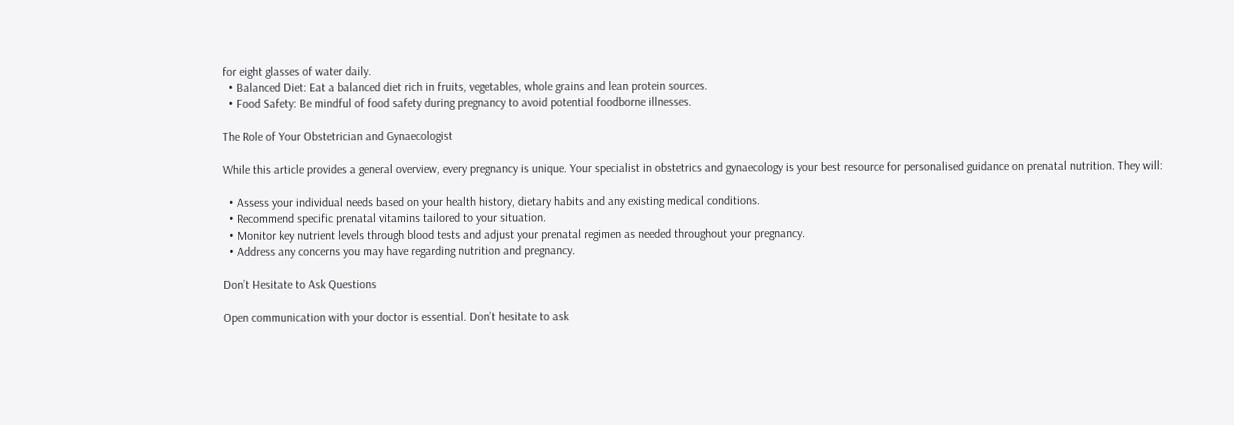for eight glasses of water daily.
  • Balanced Diet: Eat a balanced diet rich in fruits, vegetables, whole grains and lean protein sources.
  • Food Safety: Be mindful of food safety during pregnancy to avoid potential foodborne illnesses.

The Role of Your Obstetrician and Gynaecologist

While this article provides a general overview, every pregnancy is unique. Your specialist in obstetrics and gynaecology is your best resource for personalised guidance on prenatal nutrition. They will:

  • Assess your individual needs based on your health history, dietary habits and any existing medical conditions.
  • Recommend specific prenatal vitamins tailored to your situation.
  • Monitor key nutrient levels through blood tests and adjust your prenatal regimen as needed throughout your pregnancy.
  • Address any concerns you may have regarding nutrition and pregnancy.

Don’t Hesitate to Ask Questions

Open communication with your doctor is essential. Don’t hesitate to ask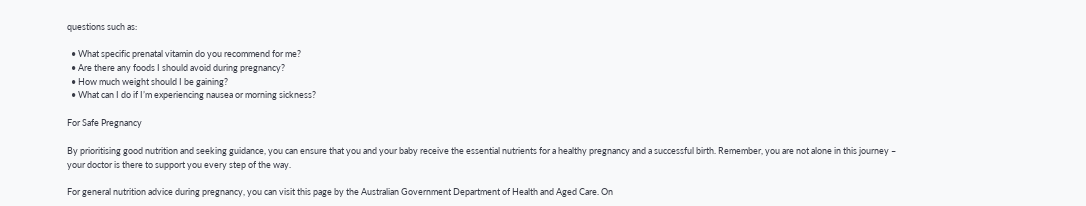questions such as:

  • What specific prenatal vitamin do you recommend for me?
  • Are there any foods I should avoid during pregnancy?
  • How much weight should I be gaining?
  • What can I do if I’m experiencing nausea or morning sickness?

For Safe Pregnancy

By prioritising good nutrition and seeking guidance, you can ensure that you and your baby receive the essential nutrients for a healthy pregnancy and a successful birth. Remember, you are not alone in this journey – your doctor is there to support you every step of the way.

For general nutrition advice during pregnancy, you can visit this page by the Australian Government Department of Health and Aged Care. On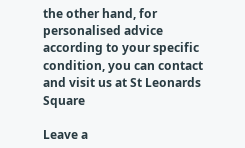the other hand, for personalised advice according to your specific condition, you can contact and visit us at St Leonards Square

Leave a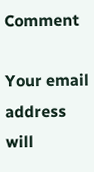Comment

Your email address will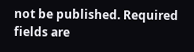not be published. Required fields are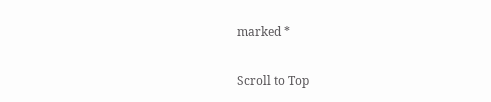marked *

Scroll to Top